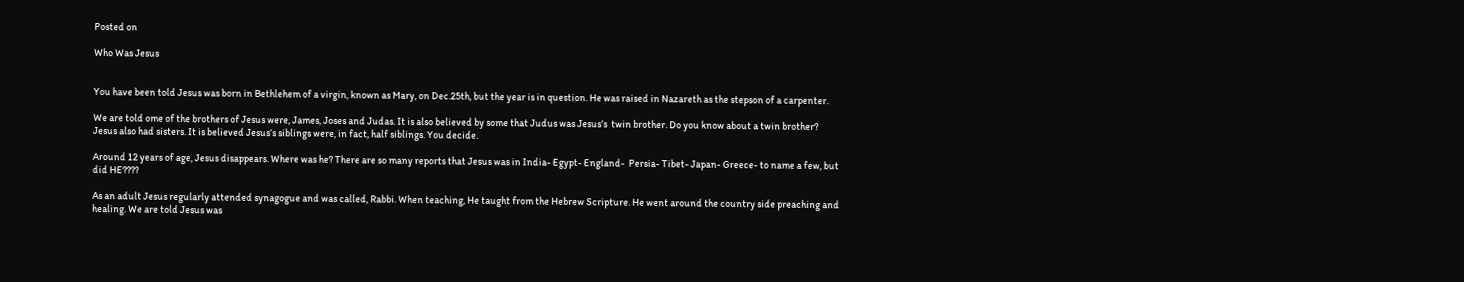Posted on

Who Was Jesus


You have been told Jesus was born in Bethlehem of a virgin, known as Mary, on Dec.25th, but the year is in question. He was raised in Nazareth as the stepson of a carpenter.

We are told ome of the brothers of Jesus were, James, Joses and Judas. It is also believed by some that Judus was Jesus’s  twin brother. Do you know about a twin brother? Jesus also had sisters. It is believed Jesus’s siblings were, in fact, half siblings. You decide.

Around 12 years of age, Jesus disappears. Where was he? There are so many reports that Jesus was in India- Egypt- England-  Persia- Tibet- Japan- Greece- to name a few, but did HE????

As an adult Jesus regularly attended synagogue and was called, Rabbi. When teaching, He taught from the Hebrew Scripture. He went around the country side preaching and healing. We are told Jesus was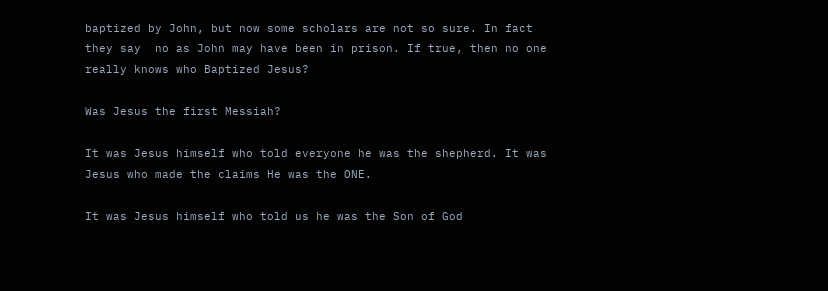baptized by John, but now some scholars are not so sure. In fact   they say  no as John may have been in prison. If true, then no one really knows who Baptized Jesus?

Was Jesus the first Messiah?

It was Jesus himself who told everyone he was the shepherd. It was Jesus who made the claims He was the ONE.

It was Jesus himself who told us he was the Son of God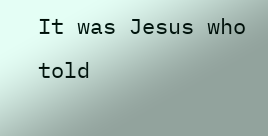It was Jesus who told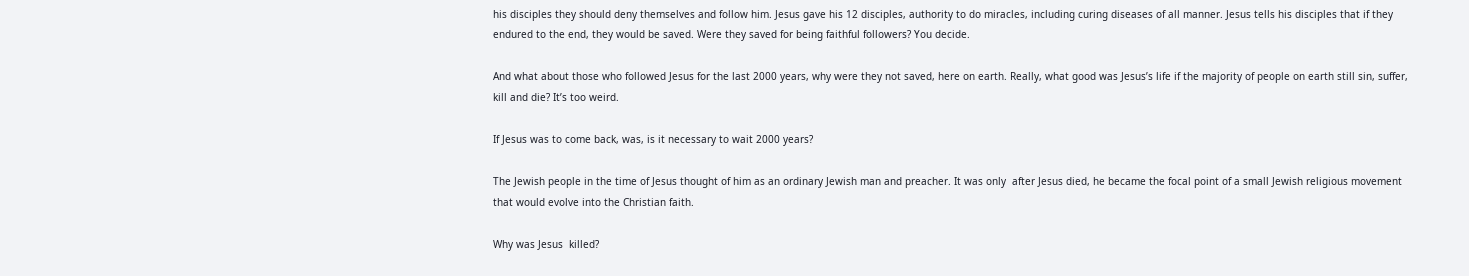his disciples they should deny themselves and follow him. Jesus gave his 12 disciples, authority to do miracles, including curing diseases of all manner. Jesus tells his disciples that if they endured to the end, they would be saved. Were they saved for being faithful followers? You decide.

And what about those who followed Jesus for the last 2000 years, why were they not saved, here on earth. Really, what good was Jesus’s life if the majority of people on earth still sin, suffer, kill and die? It’s too weird.

If Jesus was to come back, was, is it necessary to wait 2000 years?

The Jewish people in the time of Jesus thought of him as an ordinary Jewish man and preacher. It was only  after Jesus died, he became the focal point of a small Jewish religious movement that would evolve into the Christian faith.

Why was Jesus  killed?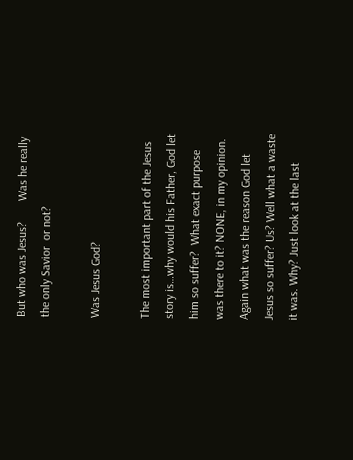But who was Jesus?       Was he really the only Savior  or not?

Was Jesus God?

The most important part of the Jesus story is…why would his Father, God let him so suffer?  What exact purpose was there to it? NONE, in my opinion. Again what was the reason God let Jesus so suffer? Us? Well what a waste it was. Why? Just look at the last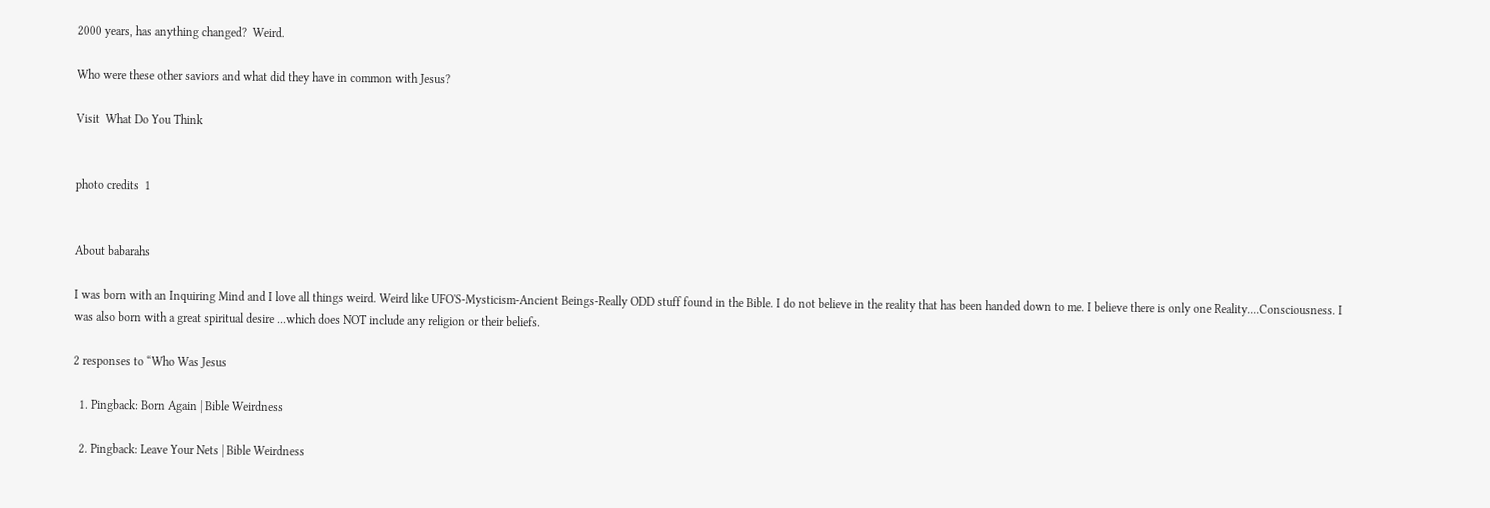2000 years, has anything changed?  Weird.

Who were these other saviors and what did they have in common with Jesus?

Visit  What Do You Think


photo credits  1


About babarahs

I was born with an Inquiring Mind and I love all things weird. Weird like UFO'S-Mysticism-Ancient Beings-Really ODD stuff found in the Bible. I do not believe in the reality that has been handed down to me. I believe there is only one Reality....Consciousness. I was also born with a great spiritual desire ...which does NOT include any religion or their beliefs.

2 responses to “Who Was Jesus

  1. Pingback: Born Again | Bible Weirdness

  2. Pingback: Leave Your Nets | Bible Weirdness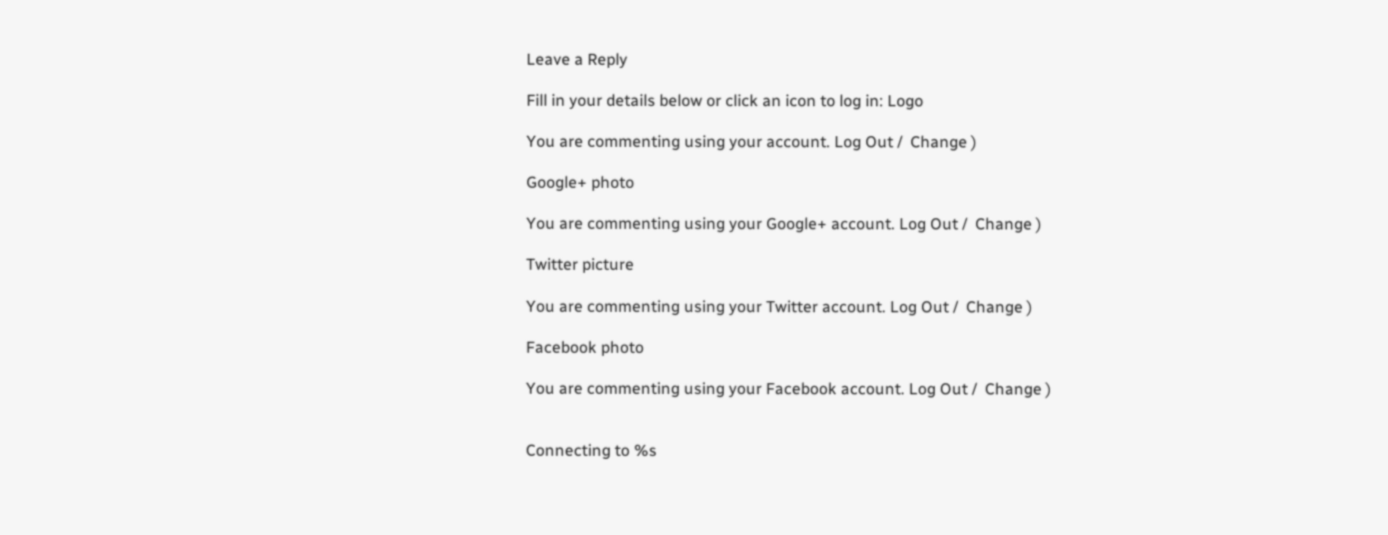Leave a Reply

Fill in your details below or click an icon to log in: Logo

You are commenting using your account. Log Out /  Change )

Google+ photo

You are commenting using your Google+ account. Log Out /  Change )

Twitter picture

You are commenting using your Twitter account. Log Out /  Change )

Facebook photo

You are commenting using your Facebook account. Log Out /  Change )


Connecting to %s